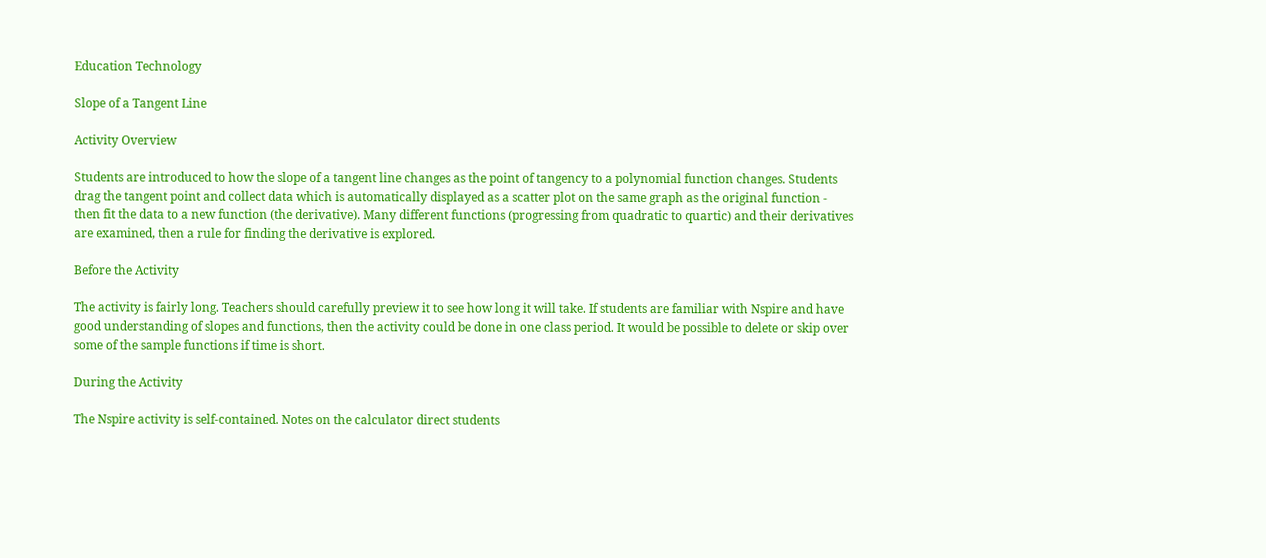Education Technology

Slope of a Tangent Line

Activity Overview

Students are introduced to how the slope of a tangent line changes as the point of tangency to a polynomial function changes. Students drag the tangent point and collect data which is automatically displayed as a scatter plot on the same graph as the original function - then fit the data to a new function (the derivative). Many different functions (progressing from quadratic to quartic) and their derivatives are examined, then a rule for finding the derivative is explored.

Before the Activity

The activity is fairly long. Teachers should carefully preview it to see how long it will take. If students are familiar with Nspire and have good understanding of slopes and functions, then the activity could be done in one class period. It would be possible to delete or skip over some of the sample functions if time is short.

During the Activity

The Nspire activity is self-contained. Notes on the calculator direct students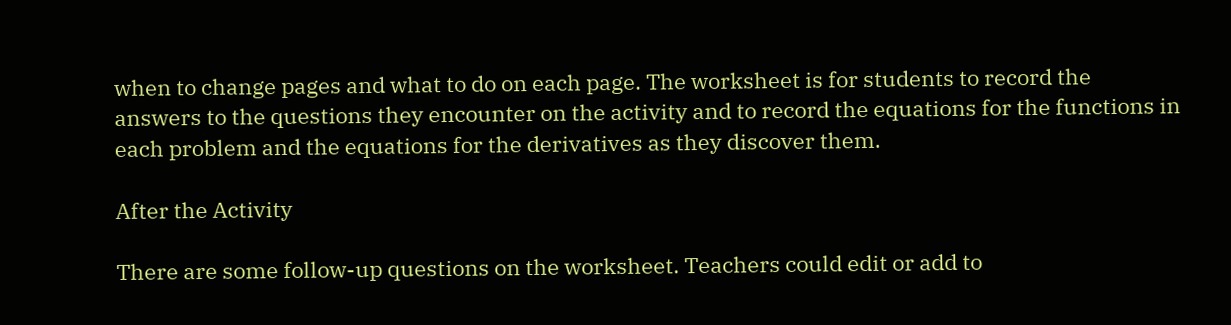when to change pages and what to do on each page. The worksheet is for students to record the answers to the questions they encounter on the activity and to record the equations for the functions in each problem and the equations for the derivatives as they discover them.

After the Activity

There are some follow-up questions on the worksheet. Teachers could edit or add to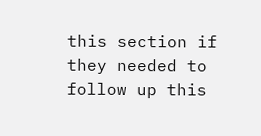this section if they needed to follow up this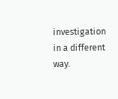investigation in a different way.